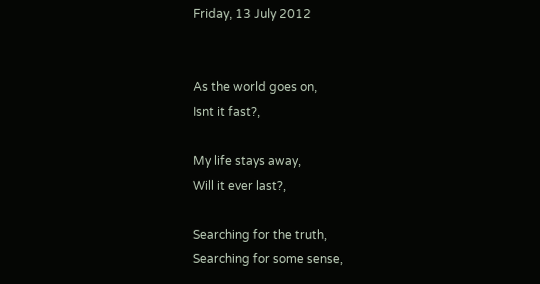Friday, 13 July 2012


As the world goes on,
Isnt it fast?,

My life stays away,
Will it ever last?,

Searching for the truth,
Searching for some sense,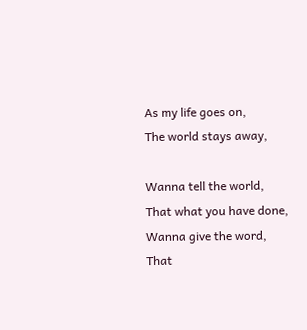As my life goes on,
The world stays away,

Wanna tell the world,
That what you have done,
Wanna give the word,
That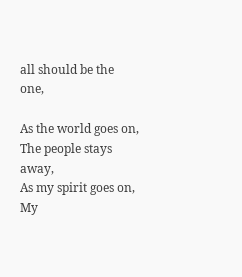all should be the one,

As the world goes on,
The people stays away,
As my spirit goes on,
My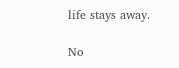life stays away.

No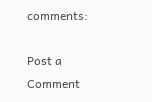comments:

Post a Comment